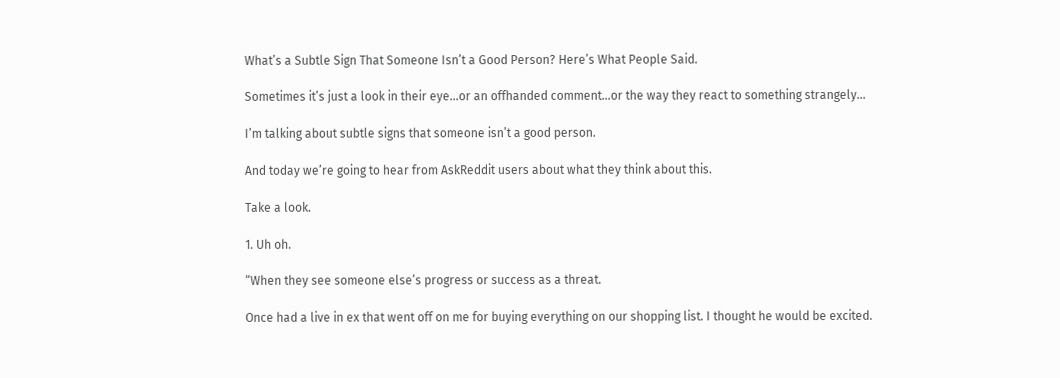What’s a Subtle Sign That Someone Isn’t a Good Person? Here’s What People Said.

Sometimes it’s just a look in their eye…or an offhanded comment…or the way they react to something strangely…

I’m talking about subtle signs that someone isn’t a good person.

And today we’re going to hear from AskReddit users about what they think about this.

Take a look.

1. Uh oh.

“When they see someone else’s progress or success as a threat.

Once had a live in ex that went off on me for buying everything on our shopping list. I thought he would be excited.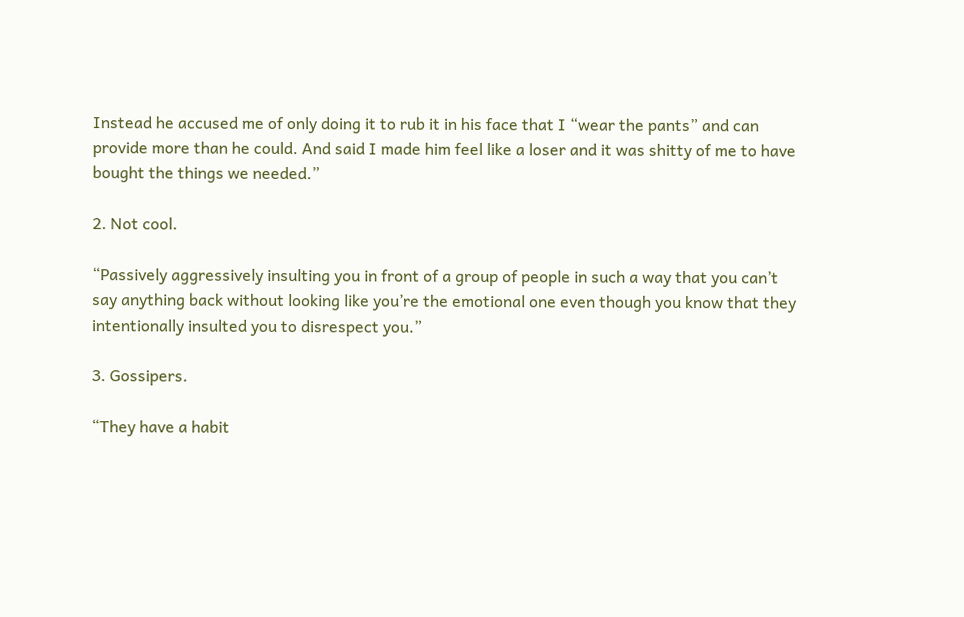Instead he accused me of only doing it to rub it in his face that I “wear the pants” and can provide more than he could. And said I made him feel like a loser and it was shitty of me to have bought the things we needed.”

2. Not cool.

“Passively aggressively insulting you in front of a group of people in such a way that you can’t say anything back without looking like you’re the emotional one even though you know that they intentionally insulted you to disrespect you.”

3. Gossipers.

“They have a habit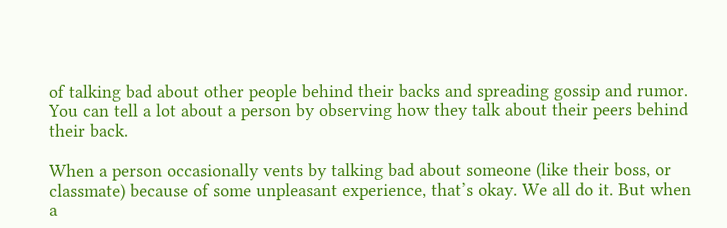of talking bad about other people behind their backs and spreading gossip and rumor. You can tell a lot about a person by observing how they talk about their peers behind their back.

When a person occasionally vents by talking bad about someone (like their boss, or classmate) because of some unpleasant experience, that’s okay. We all do it. But when a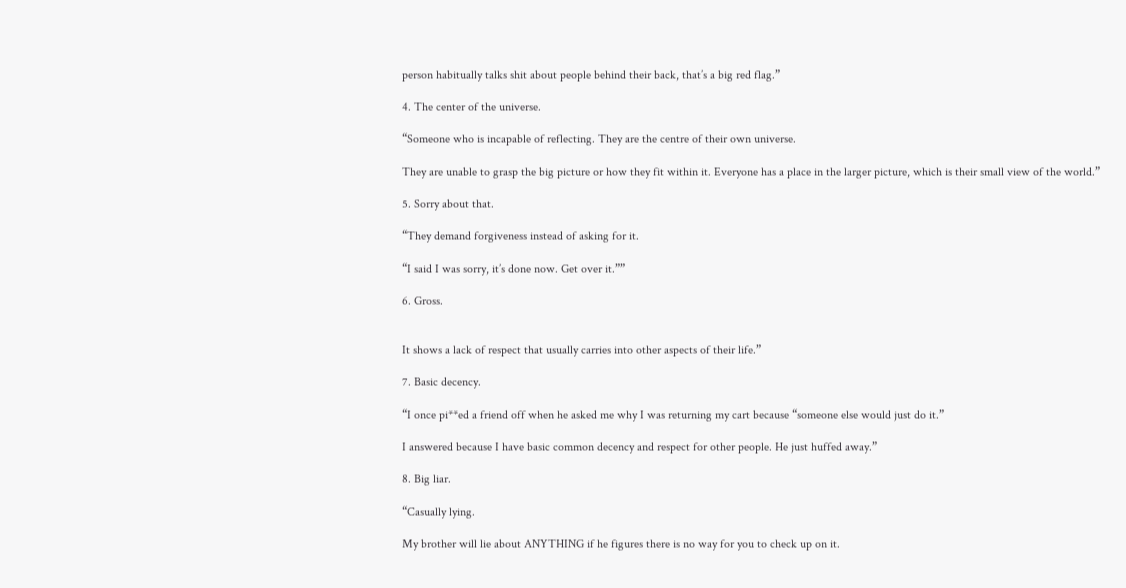person habitually talks shit about people behind their back, that’s a big red flag.”

4. The center of the universe.

“Someone who is incapable of reflecting. They are the centre of their own universe.

They are unable to grasp the big picture or how they fit within it. Everyone has a place in the larger picture, which is their small view of the world.”

5. Sorry about that.

“They demand forgiveness instead of asking for it.

“I said I was sorry, it’s done now. Get over it.””

6. Gross.


It shows a lack of respect that usually carries into other aspects of their life.”

7. Basic decency.

“I once pi**ed a friend off when he asked me why I was returning my cart because “someone else would just do it.”

I answered because I have basic common decency and respect for other people. He just huffed away.”

8. Big liar.

“Casually lying.

My brother will lie about ANYTHING if he figures there is no way for you to check up on it.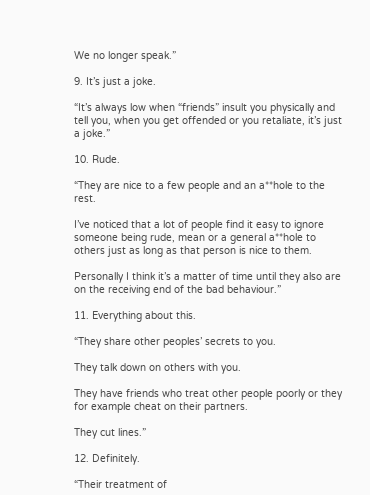We no longer speak.”

9. It’s just a joke.

“It’s always low when “friends” insult you physically and tell you, when you get offended or you retaliate, it’s just a joke.”

10. Rude.

“They are nice to a few people and an a**hole to the rest.

I’ve noticed that a lot of people find it easy to ignore someone being rude, mean or a general a**hole to others just as long as that person is nice to them.

Personally I think it’s a matter of time until they also are on the receiving end of the bad behaviour.”

11. Everything about this.

“They share other peoples’ secrets to you.

They talk down on others with you.

They have friends who treat other people poorly or they for example cheat on their partners.

They cut lines.”

12. Definitely.

“Their treatment of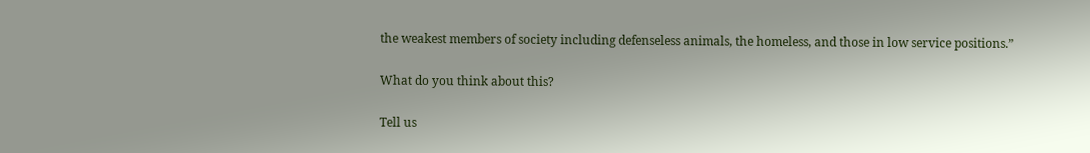the weakest members of society including defenseless animals, the homeless, and those in low service positions.”

What do you think about this?

Tell us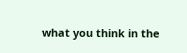what you think in the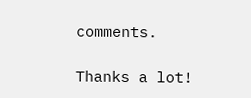comments.

Thanks a lot!